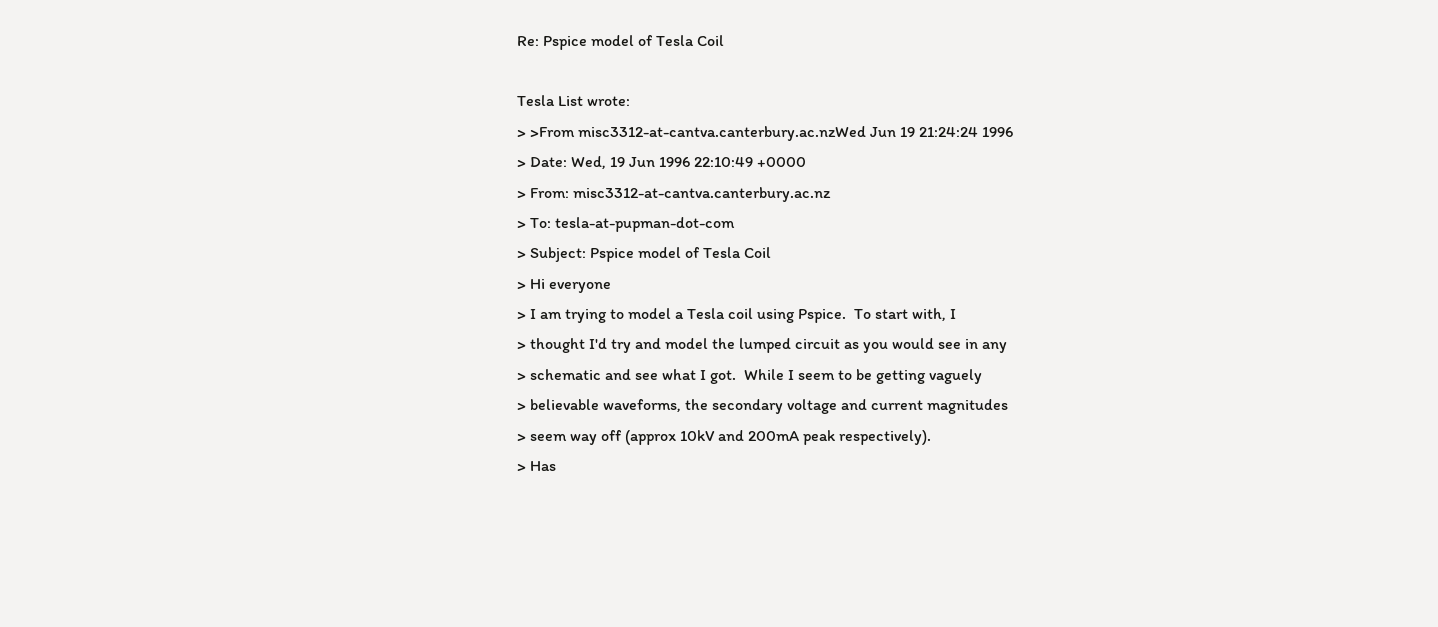Re: Pspice model of Tesla Coil

Tesla List wrote:
> >From misc3312-at-cantva.canterbury.ac.nzWed Jun 19 21:24:24 1996
> Date: Wed, 19 Jun 1996 22:10:49 +0000
> From: misc3312-at-cantva.canterbury.ac.nz
> To: tesla-at-pupman-dot-com
> Subject: Pspice model of Tesla Coil
> Hi everyone
> I am trying to model a Tesla coil using Pspice.  To start with, I
> thought I'd try and model the lumped circuit as you would see in any
> schematic and see what I got.  While I seem to be getting vaguely
> believable waveforms, the secondary voltage and current magnitudes
> seem way off (approx 10kV and 200mA peak respectively).
> Has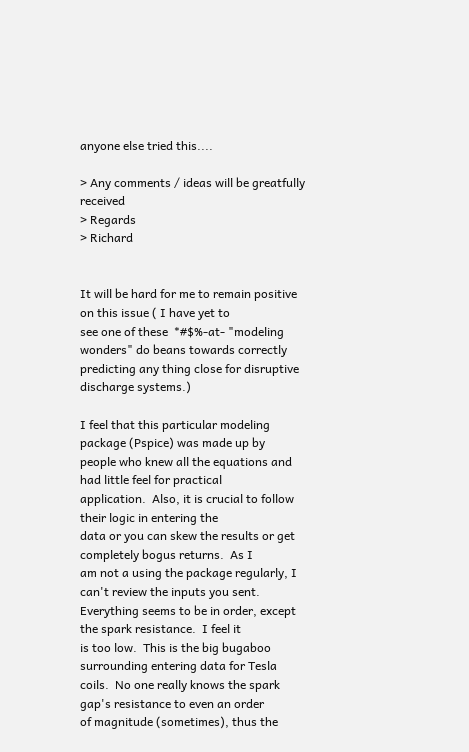anyone else tried this....

> Any comments / ideas will be greatfully received
> Regards
> Richard


It will be hard for me to remain positive on this issue ( I have yet to
see one of these  *#$%-at- "modeling wonders" do beans towards correctly
predicting any thing close for disruptive discharge systems.)

I feel that this particular modeling package (Pspice) was made up by
people who knew all the equations and had little feel for practical
application.  Also, it is crucial to follow their logic in entering the
data or you can skew the results or get completely bogus returns.  As I
am not a using the package regularly, I can't review the inputs you sent.
Everything seems to be in order, except the spark resistance.  I feel it
is too low.  This is the big bugaboo surrounding entering data for Tesla
coils.  No one really knows the spark gap's resistance to even an order
of magnitude (sometimes), thus the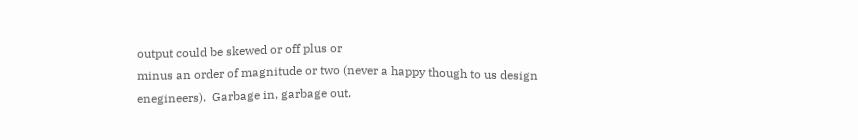output could be skewed or off plus or
minus an order of magnitude or two (never a happy though to us design
enegineers).  Garbage in, garbage out.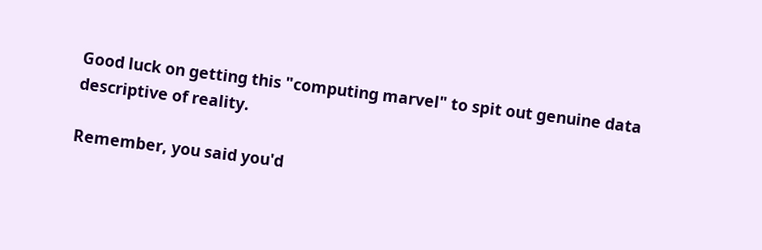Good luck on getting this "computing marvel" to spit out genuine data
descriptive of reality.

Remember, you said you'd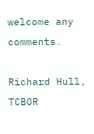welcome any comments.

Richard Hull, TCBOR